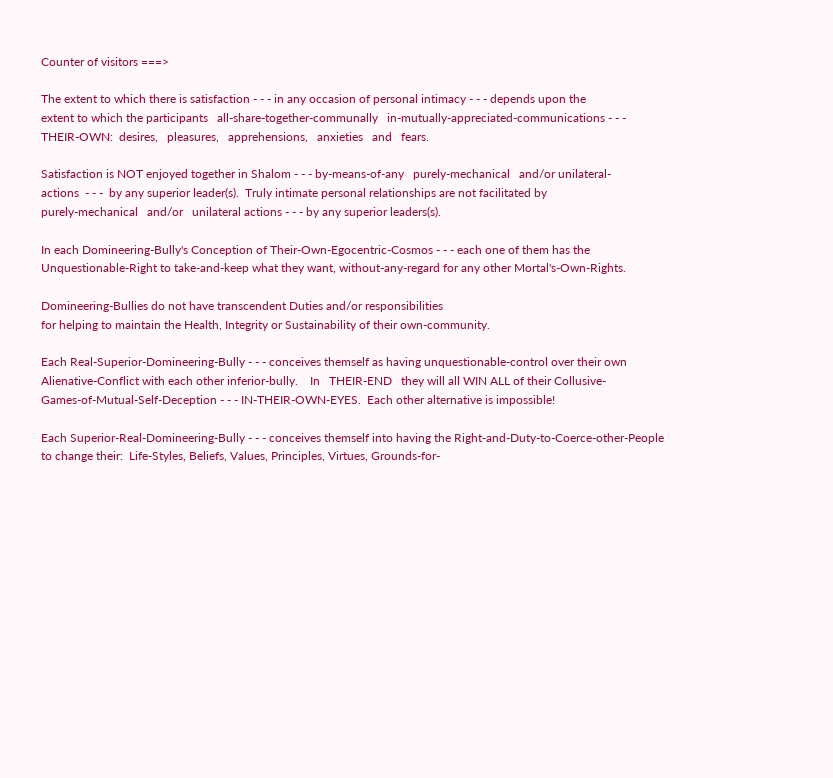Counter of visitors ===>

The extent to which there is satisfaction - - - in any occasion of personal intimacy - - - depends upon the
extent to which the participants   all-share-together-communally   in-mutually-appreciated-communications - - -
THEIR-OWN:  desires,   pleasures,   apprehensions,   anxieties   and   fears.

Satisfaction is NOT enjoyed together in Shalom - - - by-means-of-any   purely-mechanical   and/or unilateral-
actions  - - -  by any superior leader(s).  Truly intimate personal relationships are not facilitated by
purely-mechanical   and/or   unilateral actions - - - by any superior leaders(s).

In each Domineering-Bully's Conception of Their-Own-Egocentric-Cosmos - - - each one of them has the
Unquestionable-Right to take-and-keep what they want, without-any-regard for any other Mortal's-Own-Rights.

Domineering-Bullies do not have transcendent Duties and/or responsibilities
for helping to maintain the Health, Integrity or Sustainability of their own-community.

Each Real-Superior-Domineering-Bully - - - conceives themself as having unquestionable-control over their own
Alienative-Conflict with each other inferior-bully.    In   THEIR-END   they will all WIN ALL of their Collusive-
Games-of-Mutual-Self-Deception - - - IN-THEIR-OWN-EYES.  Each other alternative is impossible!

Each Superior-Real-Domineering-Bully - - - conceives themself into having the Right-and-Duty-to-Coerce-other-People
to change their:  Life-Styles, Beliefs, Values, Principles, Virtues, Grounds-for-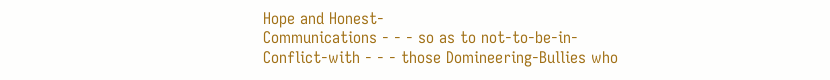Hope and Honest-
Communications - - - so as to not-to-be-in-Conflict-with - - - those Domineering-Bullies who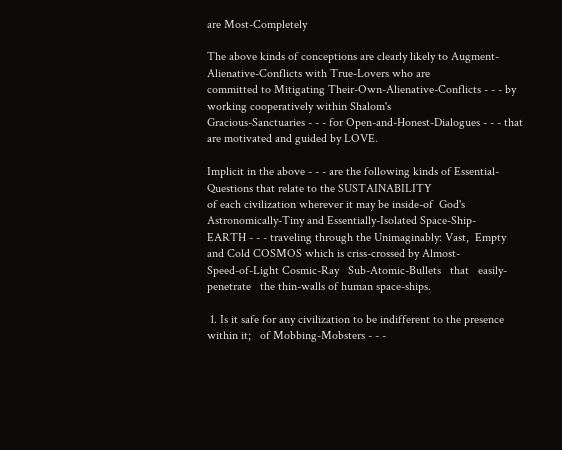are Most-Completely

The above kinds of conceptions are clearly likely to Augment-Alienative-Conflicts with True-Lovers who are
committed to Mitigating Their-Own-Alienative-Conflicts - - - by working cooperatively within Shalom's
Gracious-Sanctuaries - - - for Open-and-Honest-Dialogues - - - that are motivated and guided by LOVE.

Implicit in the above - - - are the following kinds of Essential-Questions that relate to the SUSTAINABILITY
of each civilization wherever it may be inside-of  God's  Astronomically-Tiny and Essentially-Isolated Space-Ship-
EARTH - - - traveling through the Unimaginably: Vast,  Empty and Cold COSMOS which is criss-crossed by Almost-
Speed-of-Light Cosmic-Ray   Sub-Atomic-Bullets   that   easily-penetrate   the thin-walls of human space-ships.

 1. Is it safe for any civilization to be indifferent to the presence within it;   of Mobbing-Mobsters - - -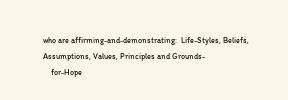who are affirming-and-demonstrating:  Life-Styles, Beliefs, Assumptions, Values, Principles and Grounds-
    for-Hope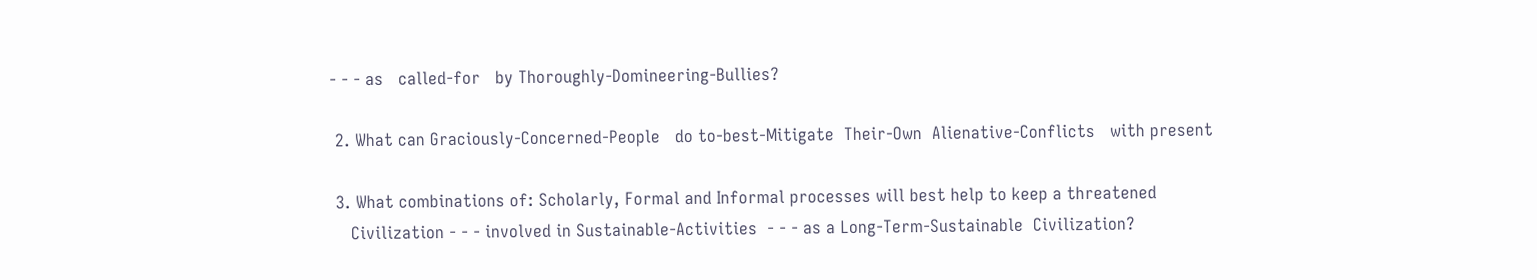- - - as   called-for   by Thoroughly-Domineering-Bullies?

 2. What can Graciously-Concerned-People   do to-best-Mitigate  Their-Own  Alienative-Conflicts   with present

 3. What combinations of: Scholarly, Formal and Informal processes will best help to keep a threatened
    Civilization - - - involved in Sustainable-Activities  - - - as a Long-Term-Sustainable  Civilization?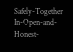Safely-Together In-Open-and-Honest-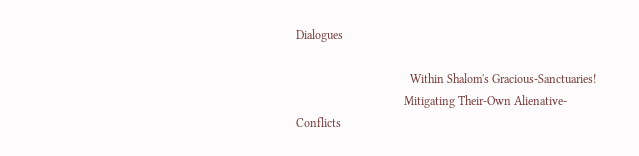Dialogues

                                      Within Shalom's Gracious-Sanctuaries!
                                    Mitigating Their-Own Alienative-Conflicts